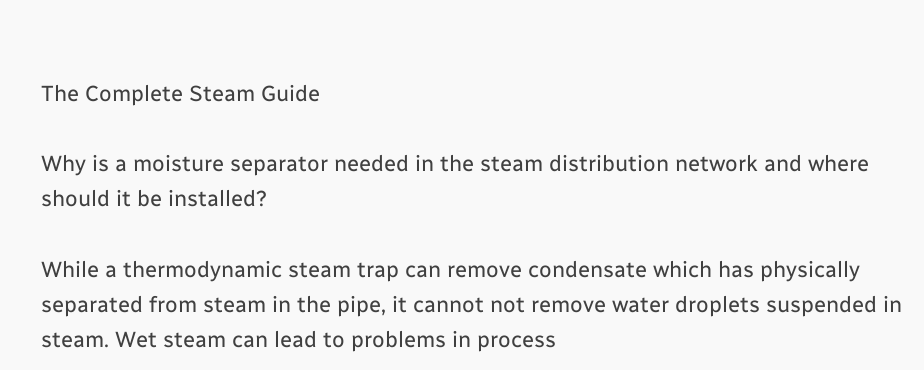The Complete Steam Guide

Why is a moisture separator needed in the steam distribution network and where should it be installed?

While a thermodynamic steam trap can remove condensate which has physically separated from steam in the pipe, it cannot not remove water droplets suspended in steam. Wet steam can lead to problems in process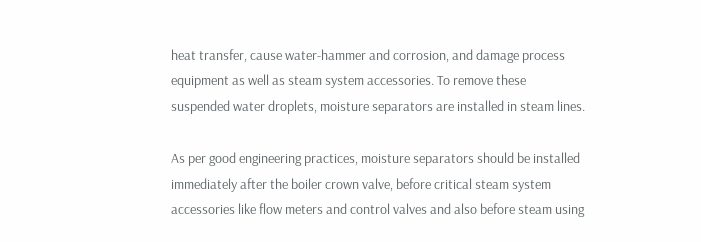heat transfer, cause water-hammer and corrosion, and damage process equipment as well as steam system accessories. To remove these suspended water droplets, moisture separators are installed in steam lines.

As per good engineering practices, moisture separators should be installed immediately after the boiler crown valve, before critical steam system accessories like flow meters and control valves and also before steam using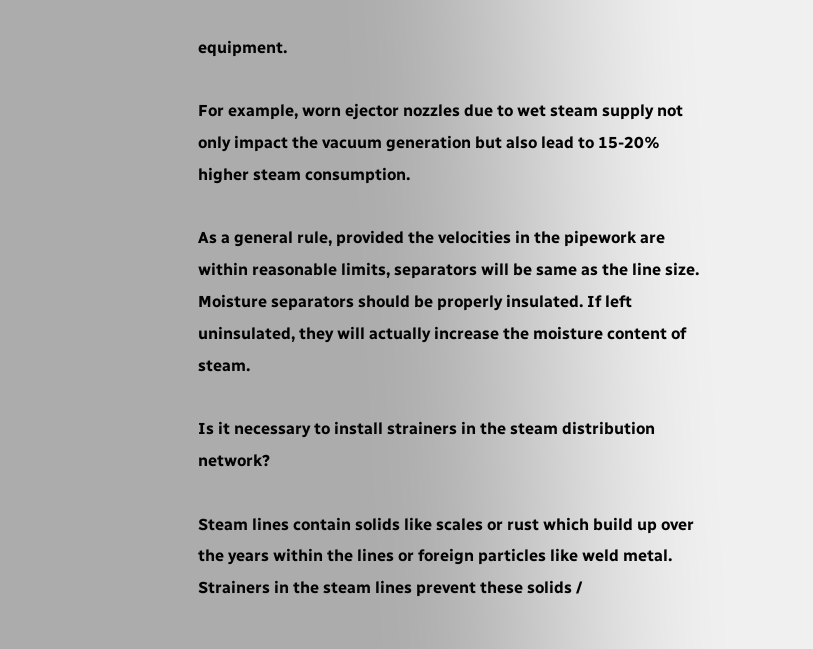equipment.

For example, worn ejector nozzles due to wet steam supply not only impact the vacuum generation but also lead to 15-20% higher steam consumption.

As a general rule, provided the velocities in the pipework are within reasonable limits, separators will be same as the line size. Moisture separators should be properly insulated. If left uninsulated, they will actually increase the moisture content of steam.

Is it necessary to install strainers in the steam distribution network?

Steam lines contain solids like scales or rust which build up over the years within the lines or foreign particles like weld metal. Strainers in the steam lines prevent these solids /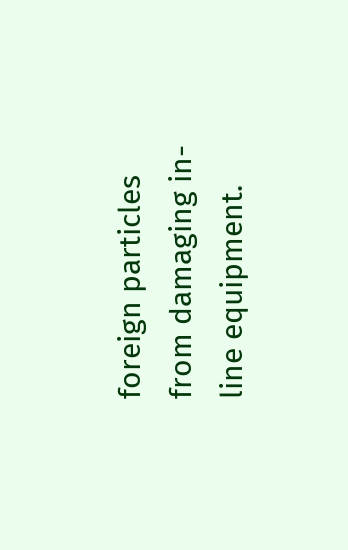foreign particles from damaging in-line equipment.